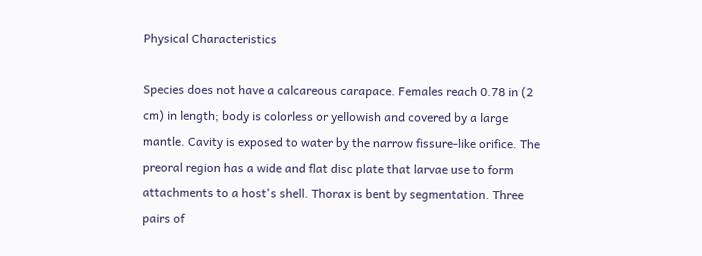Physical Characteristics

Species does not have a calcareous carapace. Females reach 0.78 in (2 cm) in length; body is colorless or yellowish and covered by a large mantle. Cavity is exposed to water by the narrow fissure-like orifice. The preoral region has a wide and flat disc plate that larvae use to form attachments to a host's shell. Thorax is bent by segmentation. Three pairs of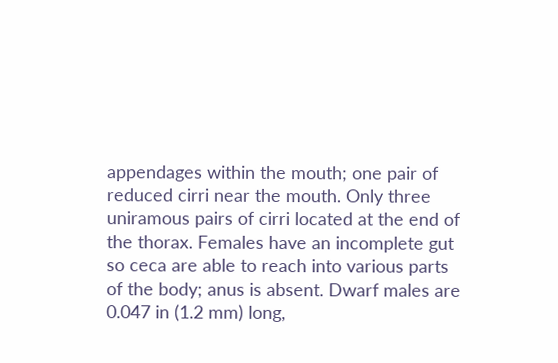appendages within the mouth; one pair of reduced cirri near the mouth. Only three uniramous pairs of cirri located at the end of the thorax. Females have an incomplete gut so ceca are able to reach into various parts of the body; anus is absent. Dwarf males are 0.047 in (1.2 mm) long,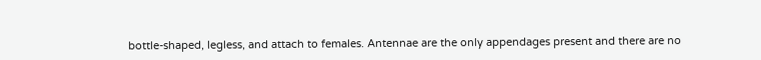bottle-shaped, legless, and attach to females. Antennae are the only appendages present and there are no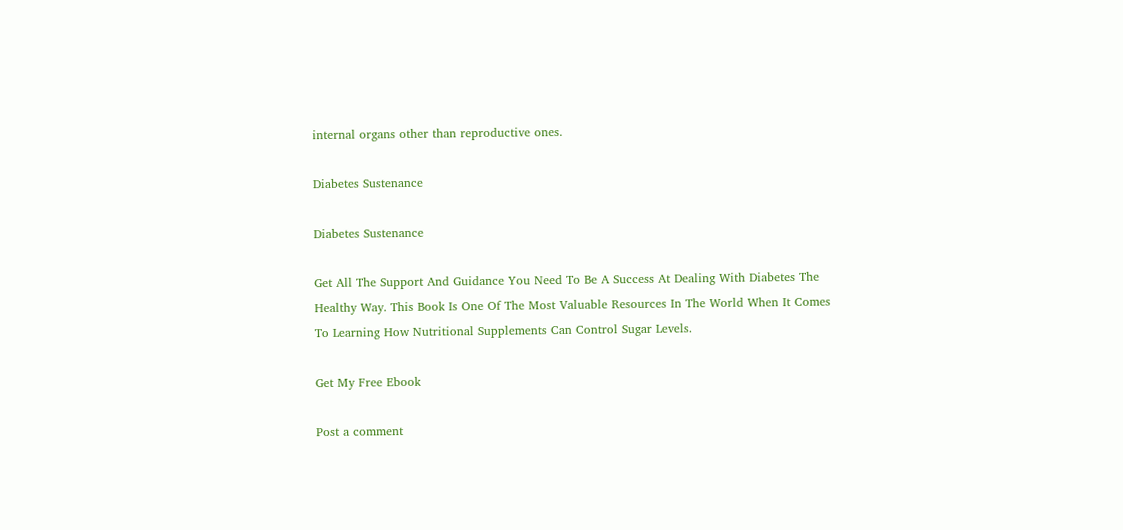internal organs other than reproductive ones.

Diabetes Sustenance

Diabetes Sustenance

Get All The Support And Guidance You Need To Be A Success At Dealing With Diabetes The Healthy Way. This Book Is One Of The Most Valuable Resources In The World When It Comes To Learning How Nutritional Supplements Can Control Sugar Levels.

Get My Free Ebook

Post a comment